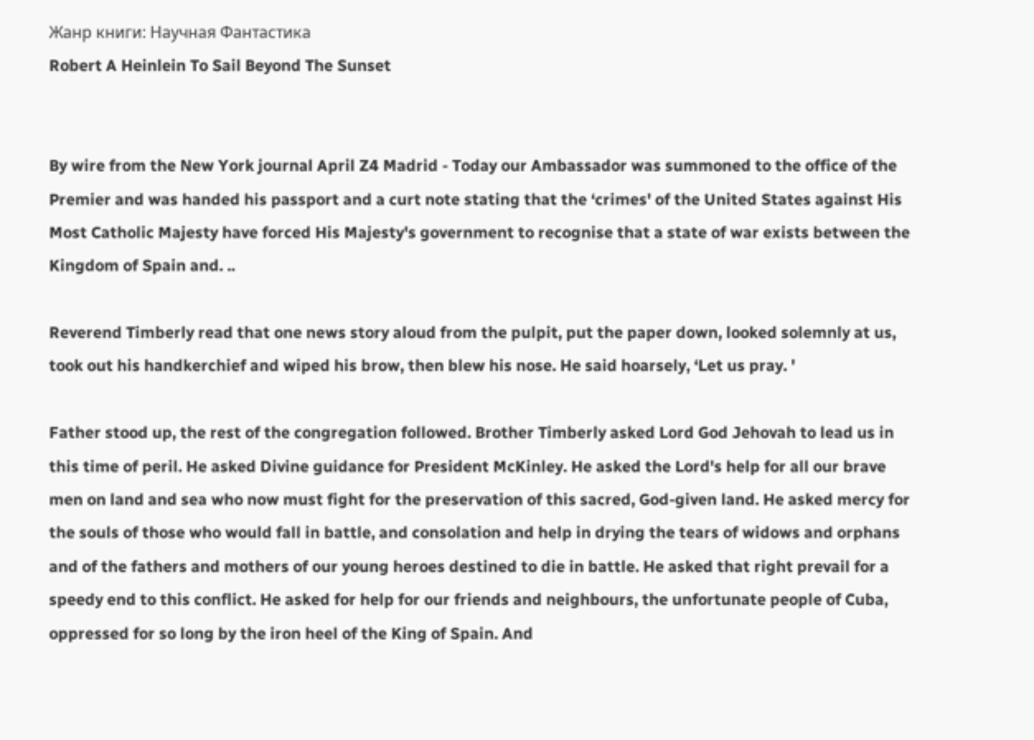Жанр книги: Научная Фантастика
Robert A Heinlein To Sail Beyond The Sunset


By wire from the New York journal April Z4 Madrid - Today our Ambassador was summoned to the office of the Premier and was handed his passport and a curt note stating that the ‘crimes' of the United States against His Most Catholic Majesty have forced His Majesty's government to recognise that a state of war exists between the Kingdom of Spain and. ..

Reverend Timberly read that one news story aloud from the pulpit, put the paper down, looked solemnly at us, took out his handkerchief and wiped his brow, then blew his nose. He said hoarsely, ‘Let us pray. '

Father stood up, the rest of the congregation followed. Brother Timberly asked Lord God Jehovah to lead us in this time of peril. He asked Divine guidance for President McKinley. He asked the Lord's help for all our brave men on land and sea who now must fight for the preservation of this sacred, God-given land. He asked mercy for the souls of those who would fall in battle, and consolation and help in drying the tears of widows and orphans and of the fathers and mothers of our young heroes destined to die in battle. He asked that right prevail for a speedy end to this conflict. He asked for help for our friends and neighbours, the unfortunate people of Cuba, oppressed for so long by the iron heel of the King of Spain. And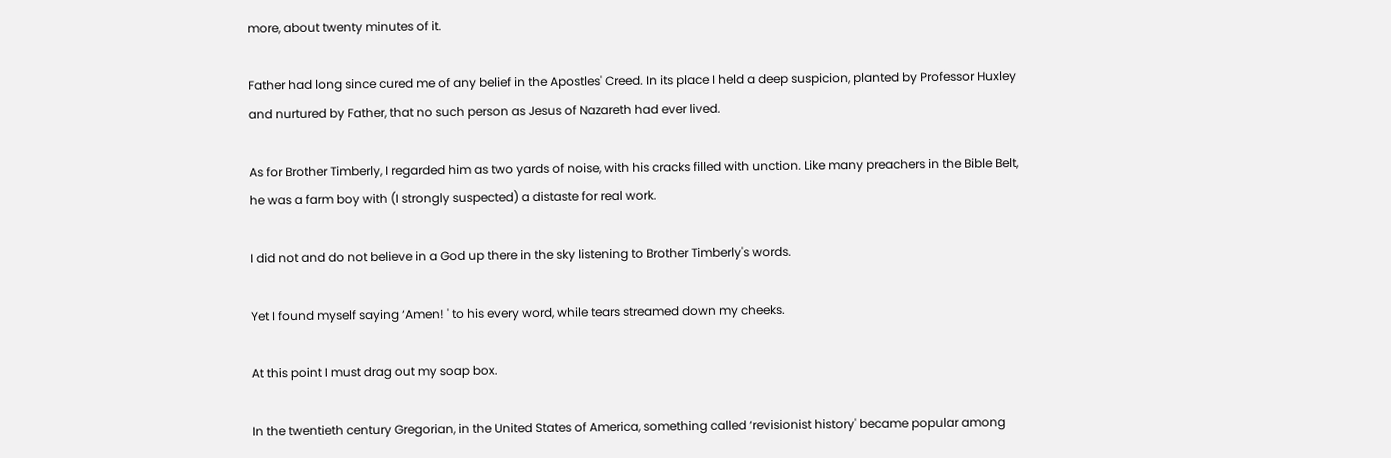more, about twenty minutes of it.

Father had long since cured me of any belief in the Apostles' Creed. In its place I held a deep suspicion, planted by Professor Huxley and nurtured by Father, that no such person as Jesus of Nazareth had ever lived.

As for Brother Timberly, I regarded him as two yards of noise, with his cracks filled with unction. Like many preachers in the Bible Belt, he was a farm boy with (I strongly suspected) a distaste for real work.

I did not and do not believe in a God up there in the sky listening to Brother Timberly's words.

Yet I found myself saying ‘Amen! ' to his every word, while tears streamed down my cheeks.

At this point I must drag out my soap box.

In the twentieth century Gregorian, in the United States of America, something called ‘revisionist history' became popular among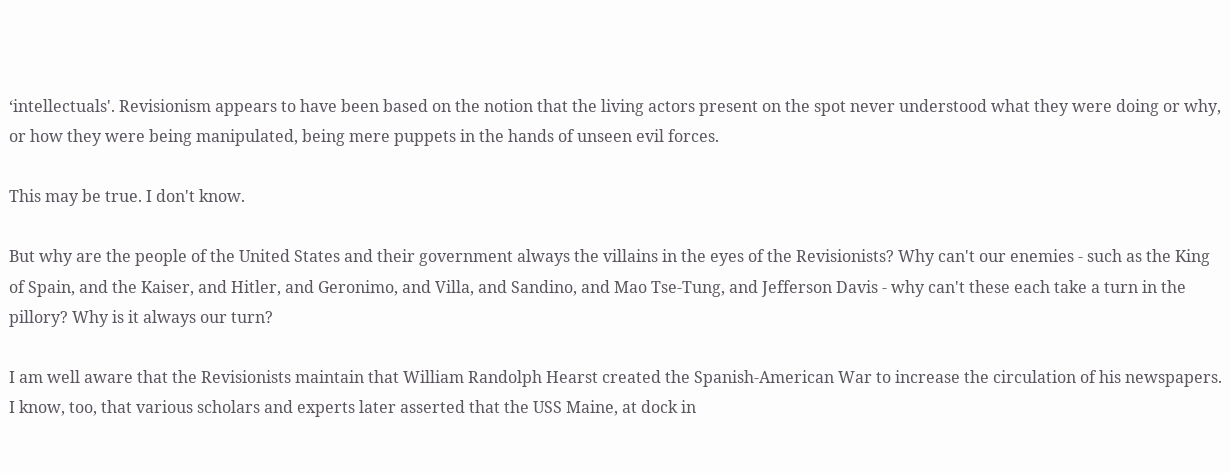‘intellectuals'. Revisionism appears to have been based on the notion that the living actors present on the spot never understood what they were doing or why, or how they were being manipulated, being mere puppets in the hands of unseen evil forces.

This may be true. I don't know.

But why are the people of the United States and their government always the villains in the eyes of the Revisionists? Why can't our enemies - such as the King of Spain, and the Kaiser, and Hitler, and Geronimo, and Villa, and Sandino, and Mao Tse-Tung, and Jefferson Davis - why can't these each take a turn in the pillory? Why is it always our turn?

I am well aware that the Revisionists maintain that William Randolph Hearst created the Spanish-American War to increase the circulation of his newspapers. I know, too, that various scholars and experts later asserted that the USS Maine, at dock in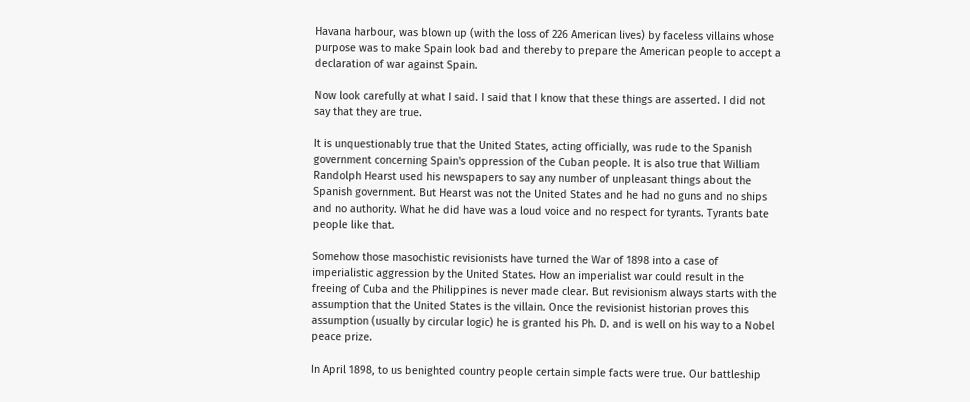Havana harbour, was blown up (with the loss of 226 American lives) by faceless villains whose purpose was to make Spain look bad and thereby to prepare the American people to accept a declaration of war against Spain.

Now look carefully at what I said. I said that I know that these things are asserted. I did not say that they are true.

It is unquestionably true that the United States, acting officially, was rude to the Spanish government concerning Spain's oppression of the Cuban people. It is also true that William Randolph Hearst used his newspapers to say any number of unpleasant things about the Spanish government. But Hearst was not the United States and he had no guns and no ships and no authority. What he did have was a loud voice and no respect for tyrants. Tyrants bate people like that.

Somehow those masochistic revisionists have turned the War of 1898 into a case of imperialistic aggression by the United States. How an imperialist war could result in the freeing of Cuba and the Philippines is never made clear. But revisionism always starts with the assumption that the United States is the villain. Once the revisionist historian proves this assumption (usually by circular logic) he is granted his Ph. D. and is well on his way to a Nobel peace prize.

In April 1898, to us benighted country people certain simple facts were true. Our battleship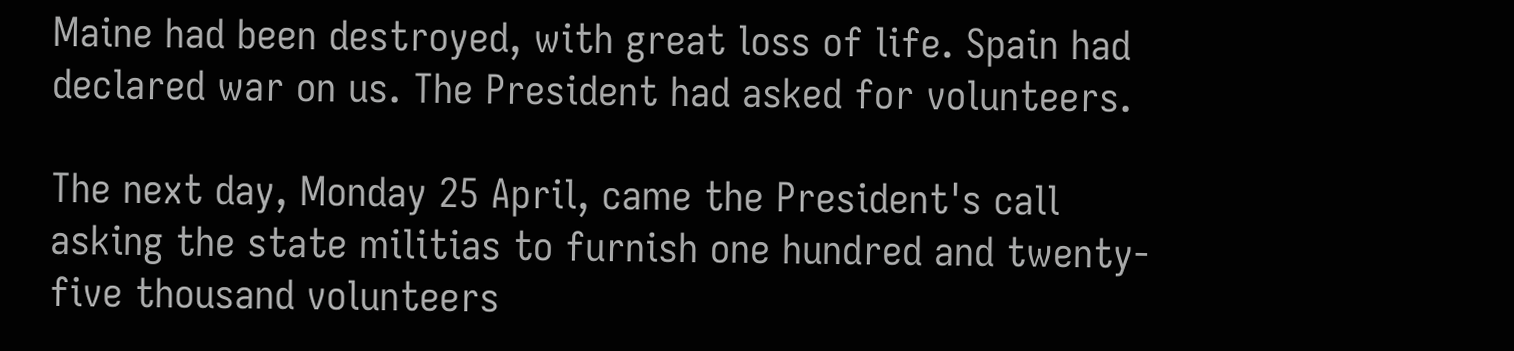Maine had been destroyed, with great loss of life. Spain had declared war on us. The President had asked for volunteers.

The next day, Monday 25 April, came the President's call asking the state militias to furnish one hundred and twenty- five thousand volunteers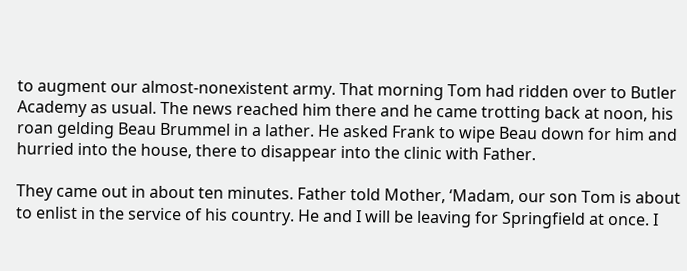to augment our almost-nonexistent army. That morning Tom had ridden over to Butler Academy as usual. The news reached him there and he came trotting back at noon, his roan gelding Beau Brummel in a lather. He asked Frank to wipe Beau down for him and hurried into the house, there to disappear into the clinic with Father.

They came out in about ten minutes. Father told Mother, ‘Madam, our son Tom is about to enlist in the service of his country. He and I will be leaving for Springfield at once. I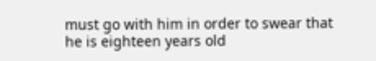must go with him in order to swear that he is eighteen years old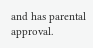and has parental approval.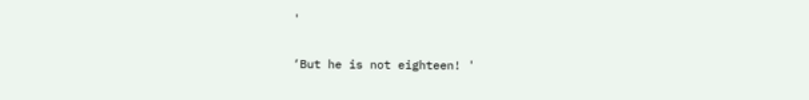'

‘But he is not eighteen! '